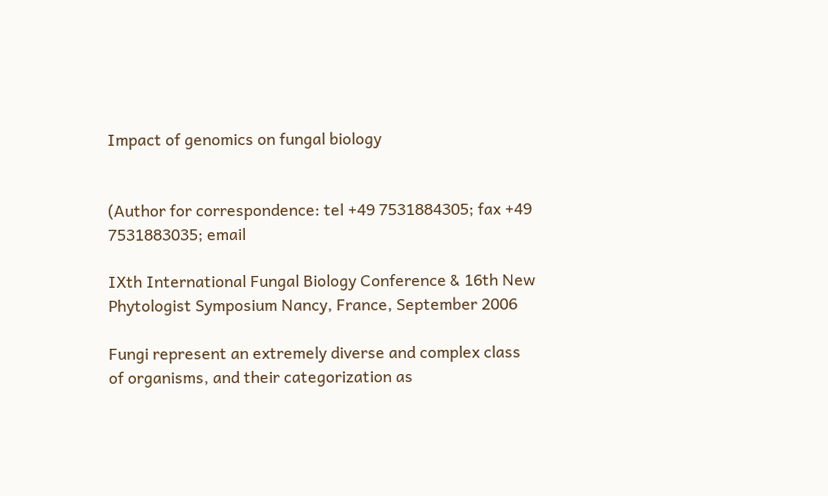Impact of genomics on fungal biology


(Author for correspondence: tel +49 7531884305; fax +49 7531883035; email

IXth International Fungal Biology Conference & 16th New Phytologist Symposium Nancy, France, September 2006

Fungi represent an extremely diverse and complex class of organisms, and their categorization as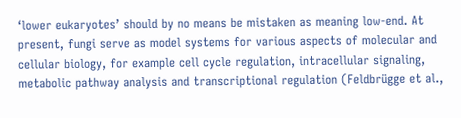‘lower eukaryotes’ should by no means be mistaken as meaning low-end. At present, fungi serve as model systems for various aspects of molecular and cellular biology, for example cell cycle regulation, intracellular signaling, metabolic pathway analysis and transcriptional regulation (Feldbrügge et al.,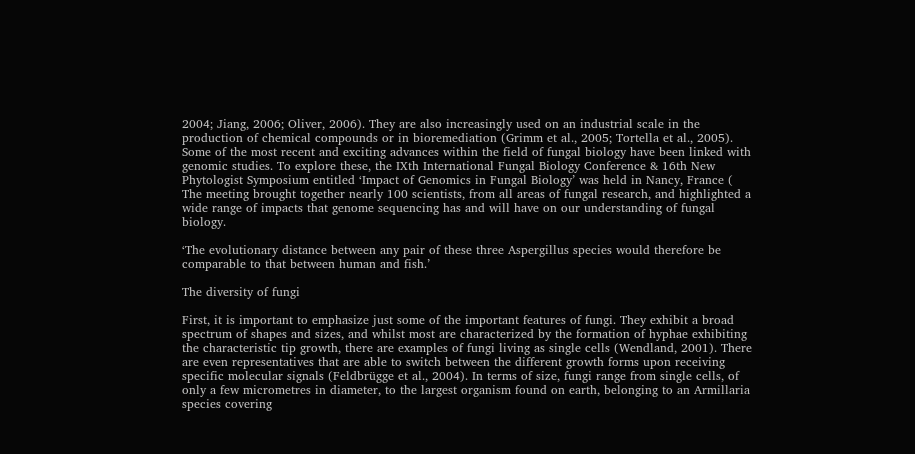2004; Jiang, 2006; Oliver, 2006). They are also increasingly used on an industrial scale in the production of chemical compounds or in bioremediation (Grimm et al., 2005; Tortella et al., 2005). Some of the most recent and exciting advances within the field of fungal biology have been linked with genomic studies. To explore these, the IXth International Fungal Biology Conference & 16th New Phytologist Symposium entitled ‘Impact of Genomics in Fungal Biology’ was held in Nancy, France ( The meeting brought together nearly 100 scientists, from all areas of fungal research, and highlighted a wide range of impacts that genome sequencing has and will have on our understanding of fungal biology.

‘The evolutionary distance between any pair of these three Aspergillus species would therefore be comparable to that between human and fish.’

The diversity of fungi

First, it is important to emphasize just some of the important features of fungi. They exhibit a broad spectrum of shapes and sizes, and whilst most are characterized by the formation of hyphae exhibiting the characteristic tip growth, there are examples of fungi living as single cells (Wendland, 2001). There are even representatives that are able to switch between the different growth forms upon receiving specific molecular signals (Feldbrügge et al., 2004). In terms of size, fungi range from single cells, of only a few micrometres in diameter, to the largest organism found on earth, belonging to an Armillaria species covering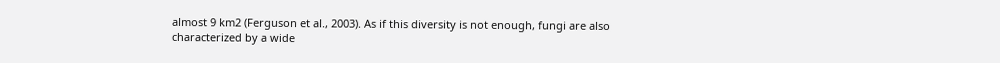almost 9 km2 (Ferguson et al., 2003). As if this diversity is not enough, fungi are also characterized by a wide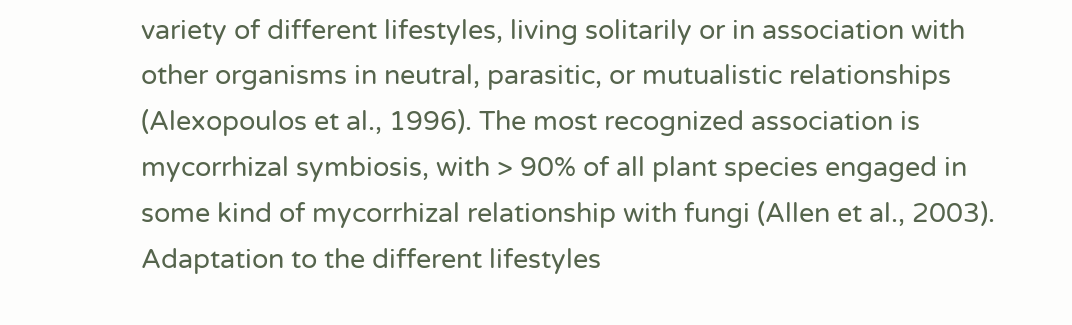variety of different lifestyles, living solitarily or in association with other organisms in neutral, parasitic, or mutualistic relationships (Alexopoulos et al., 1996). The most recognized association is mycorrhizal symbiosis, with > 90% of all plant species engaged in some kind of mycorrhizal relationship with fungi (Allen et al., 2003). Adaptation to the different lifestyles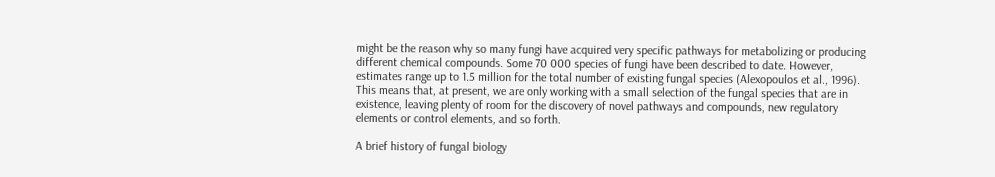might be the reason why so many fungi have acquired very specific pathways for metabolizing or producing different chemical compounds. Some 70 000 species of fungi have been described to date. However, estimates range up to 1.5 million for the total number of existing fungal species (Alexopoulos et al., 1996). This means that, at present, we are only working with a small selection of the fungal species that are in existence, leaving plenty of room for the discovery of novel pathways and compounds, new regulatory elements or control elements, and so forth.

A brief history of fungal biology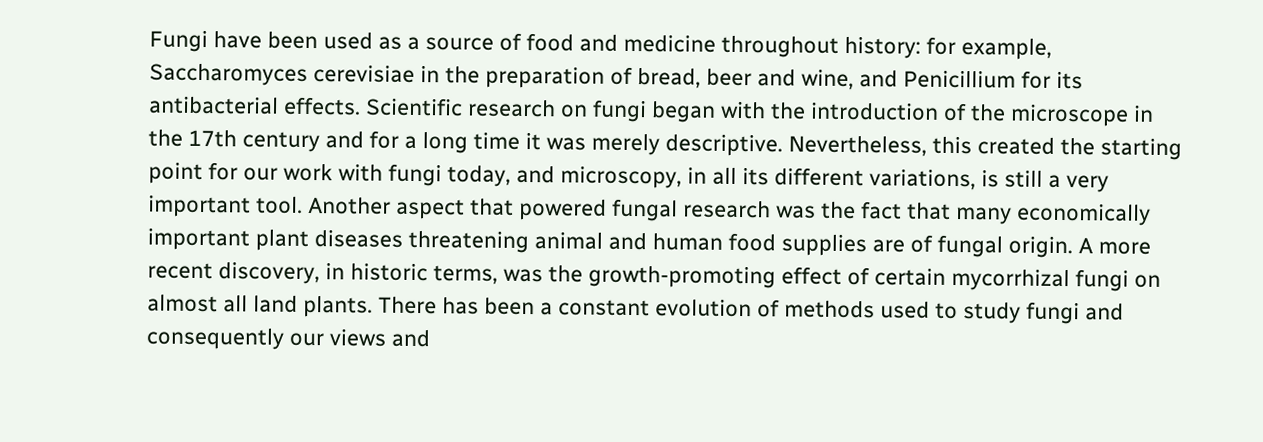Fungi have been used as a source of food and medicine throughout history: for example, Saccharomyces cerevisiae in the preparation of bread, beer and wine, and Penicillium for its antibacterial effects. Scientific research on fungi began with the introduction of the microscope in the 17th century and for a long time it was merely descriptive. Nevertheless, this created the starting point for our work with fungi today, and microscopy, in all its different variations, is still a very important tool. Another aspect that powered fungal research was the fact that many economically important plant diseases threatening animal and human food supplies are of fungal origin. A more recent discovery, in historic terms, was the growth-promoting effect of certain mycorrhizal fungi on almost all land plants. There has been a constant evolution of methods used to study fungi and consequently our views and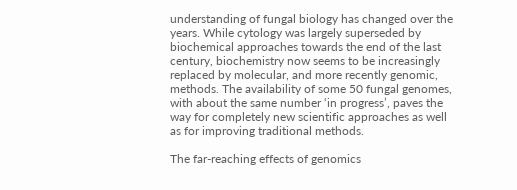understanding of fungal biology has changed over the years. While cytology was largely superseded by biochemical approaches towards the end of the last century, biochemistry now seems to be increasingly replaced by molecular, and more recently genomic, methods. The availability of some 50 fungal genomes, with about the same number ‘in progress’, paves the way for completely new scientific approaches as well as for improving traditional methods.

The far-reaching effects of genomics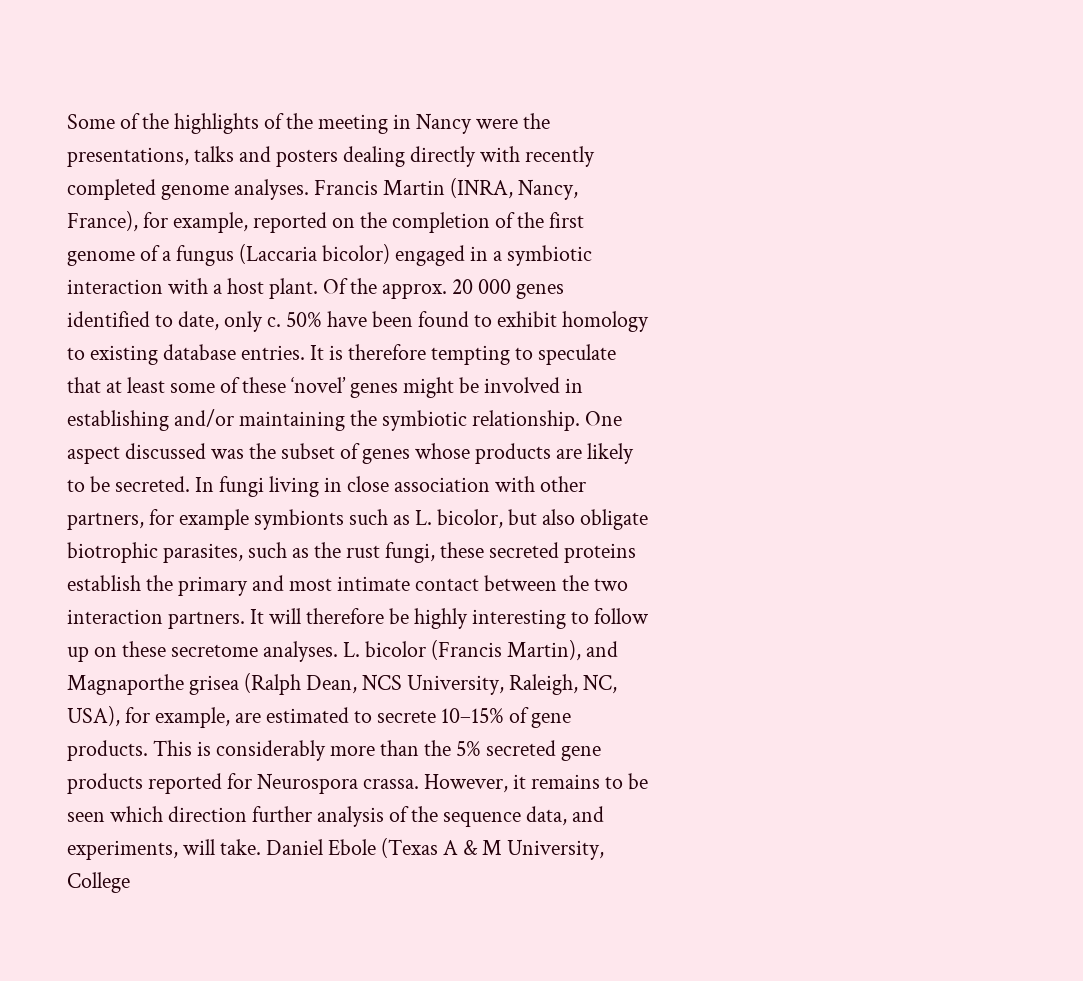Some of the highlights of the meeting in Nancy were the presentations, talks and posters dealing directly with recently completed genome analyses. Francis Martin (INRA, Nancy, France), for example, reported on the completion of the first genome of a fungus (Laccaria bicolor) engaged in a symbiotic interaction with a host plant. Of the approx. 20 000 genes identified to date, only c. 50% have been found to exhibit homology to existing database entries. It is therefore tempting to speculate that at least some of these ‘novel’ genes might be involved in establishing and/or maintaining the symbiotic relationship. One aspect discussed was the subset of genes whose products are likely to be secreted. In fungi living in close association with other partners, for example symbionts such as L. bicolor, but also obligate biotrophic parasites, such as the rust fungi, these secreted proteins establish the primary and most intimate contact between the two interaction partners. It will therefore be highly interesting to follow up on these secretome analyses. L. bicolor (Francis Martin), and Magnaporthe grisea (Ralph Dean, NCS University, Raleigh, NC, USA), for example, are estimated to secrete 10–15% of gene products. This is considerably more than the 5% secreted gene products reported for Neurospora crassa. However, it remains to be seen which direction further analysis of the sequence data, and experiments, will take. Daniel Ebole (Texas A & M University, College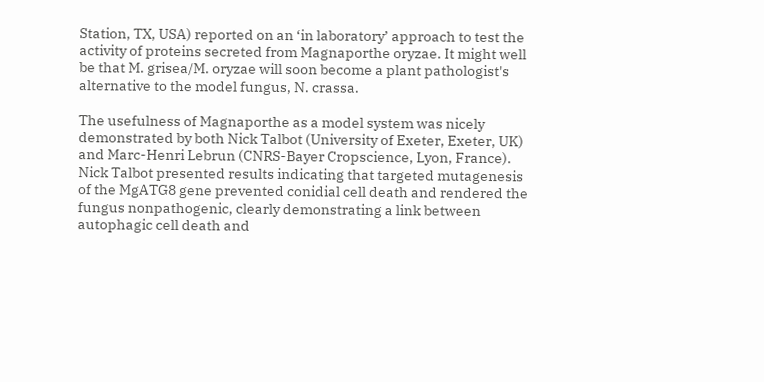Station, TX, USA) reported on an ‘in laboratory’ approach to test the activity of proteins secreted from Magnaporthe oryzae. It might well be that M. grisea/M. oryzae will soon become a plant pathologist's alternative to the model fungus, N. crassa.

The usefulness of Magnaporthe as a model system was nicely demonstrated by both Nick Talbot (University of Exeter, Exeter, UK) and Marc-Henri Lebrun (CNRS-Bayer Cropscience, Lyon, France). Nick Talbot presented results indicating that targeted mutagenesis of the MgATG8 gene prevented conidial cell death and rendered the fungus nonpathogenic, clearly demonstrating a link between autophagic cell death and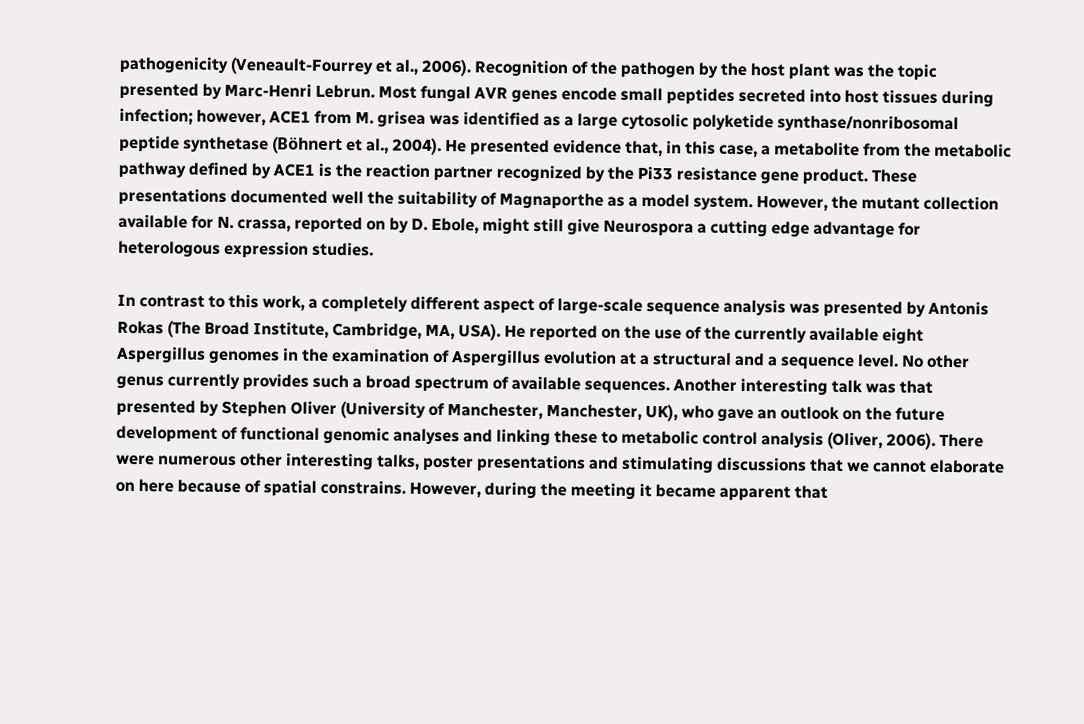pathogenicity (Veneault-Fourrey et al., 2006). Recognition of the pathogen by the host plant was the topic presented by Marc-Henri Lebrun. Most fungal AVR genes encode small peptides secreted into host tissues during infection; however, ACE1 from M. grisea was identified as a large cytosolic polyketide synthase/nonribosomal peptide synthetase (Böhnert et al., 2004). He presented evidence that, in this case, a metabolite from the metabolic pathway defined by ACE1 is the reaction partner recognized by the Pi33 resistance gene product. These presentations documented well the suitability of Magnaporthe as a model system. However, the mutant collection available for N. crassa, reported on by D. Ebole, might still give Neurospora a cutting edge advantage for heterologous expression studies.

In contrast to this work, a completely different aspect of large-scale sequence analysis was presented by Antonis Rokas (The Broad Institute, Cambridge, MA, USA). He reported on the use of the currently available eight Aspergillus genomes in the examination of Aspergillus evolution at a structural and a sequence level. No other genus currently provides such a broad spectrum of available sequences. Another interesting talk was that presented by Stephen Oliver (University of Manchester, Manchester, UK), who gave an outlook on the future development of functional genomic analyses and linking these to metabolic control analysis (Oliver, 2006). There were numerous other interesting talks, poster presentations and stimulating discussions that we cannot elaborate on here because of spatial constrains. However, during the meeting it became apparent that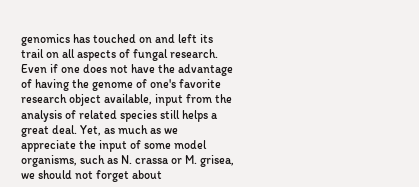genomics has touched on and left its trail on all aspects of fungal research. Even if one does not have the advantage of having the genome of one's favorite research object available, input from the analysis of related species still helps a great deal. Yet, as much as we appreciate the input of some model organisms, such as N. crassa or M. grisea, we should not forget about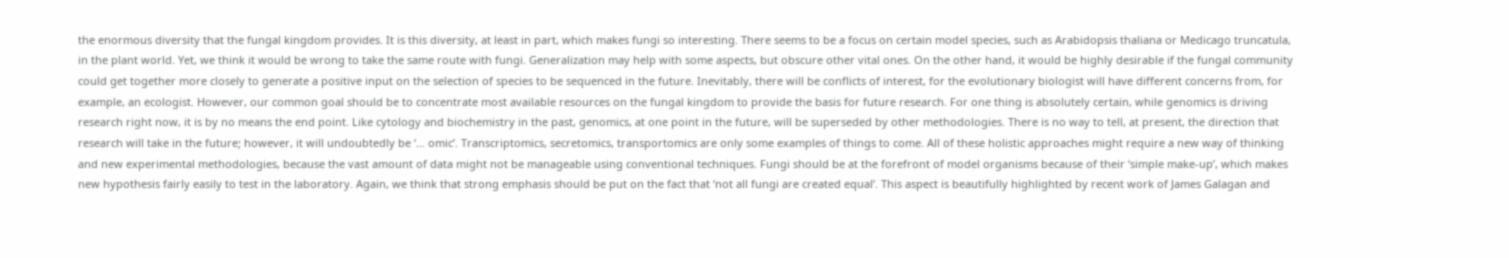the enormous diversity that the fungal kingdom provides. It is this diversity, at least in part, which makes fungi so interesting. There seems to be a focus on certain model species, such as Arabidopsis thaliana or Medicago truncatula, in the plant world. Yet, we think it would be wrong to take the same route with fungi. Generalization may help with some aspects, but obscure other vital ones. On the other hand, it would be highly desirable if the fungal community could get together more closely to generate a positive input on the selection of species to be sequenced in the future. Inevitably, there will be conflicts of interest, for the evolutionary biologist will have different concerns from, for example, an ecologist. However, our common goal should be to concentrate most available resources on the fungal kingdom to provide the basis for future research. For one thing is absolutely certain, while genomics is driving research right now, it is by no means the end point. Like cytology and biochemistry in the past, genomics, at one point in the future, will be superseded by other methodologies. There is no way to tell, at present, the direction that research will take in the future; however, it will undoubtedly be ‘… omic’. Transcriptomics, secretomics, transportomics are only some examples of things to come. All of these holistic approaches might require a new way of thinking and new experimental methodologies, because the vast amount of data might not be manageable using conventional techniques. Fungi should be at the forefront of model organisms because of their ‘simple make-up’, which makes new hypothesis fairly easily to test in the laboratory. Again, we think that strong emphasis should be put on the fact that ‘not all fungi are created equal’. This aspect is beautifully highlighted by recent work of James Galagan and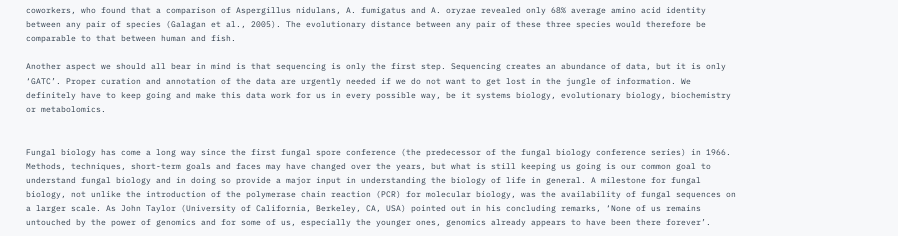coworkers, who found that a comparison of Aspergillus nidulans, A. fumigatus and A. oryzae revealed only 68% average amino acid identity between any pair of species (Galagan et al., 2005). The evolutionary distance between any pair of these three species would therefore be comparable to that between human and fish.

Another aspect we should all bear in mind is that sequencing is only the first step. Sequencing creates an abundance of data, but it is only ‘GATC’. Proper curation and annotation of the data are urgently needed if we do not want to get lost in the jungle of information. We definitely have to keep going and make this data work for us in every possible way, be it systems biology, evolutionary biology, biochemistry or metabolomics.


Fungal biology has come a long way since the first fungal spore conference (the predecessor of the fungal biology conference series) in 1966. Methods, techniques, short-term goals and faces may have changed over the years, but what is still keeping us going is our common goal to understand fungal biology and in doing so provide a major input in understanding the biology of life in general. A milestone for fungal biology, not unlike the introduction of the polymerase chain reaction (PCR) for molecular biology, was the availability of fungal sequences on a larger scale. As John Taylor (University of California, Berkeley, CA, USA) pointed out in his concluding remarks, ‘None of us remains untouched by the power of genomics and for some of us, especially the younger ones, genomics already appears to have been there forever’.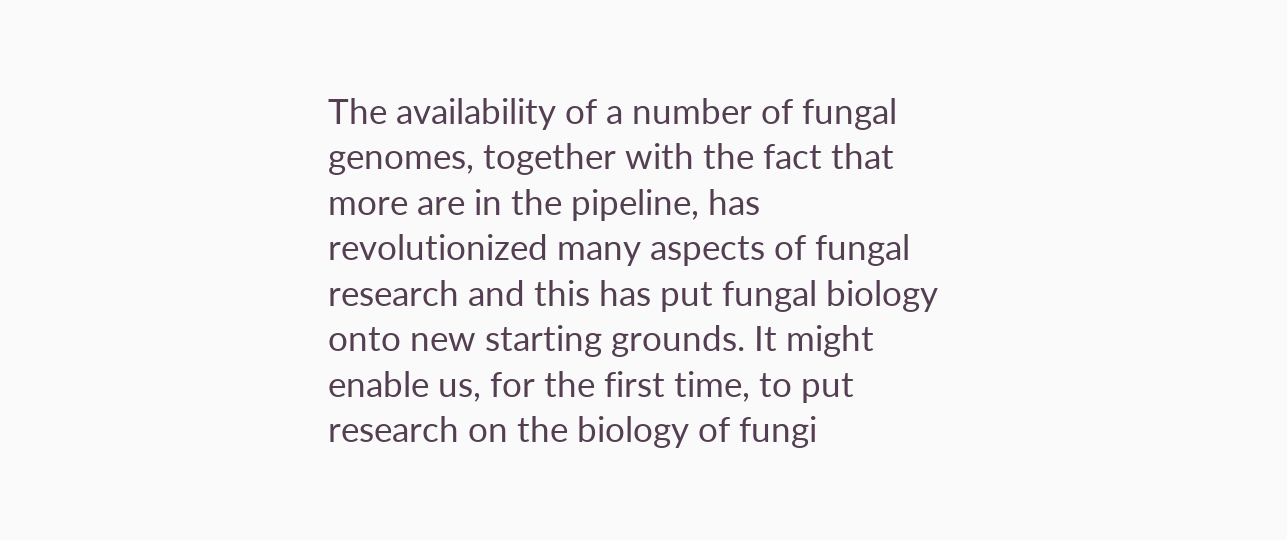The availability of a number of fungal genomes, together with the fact that more are in the pipeline, has revolutionized many aspects of fungal research and this has put fungal biology onto new starting grounds. It might enable us, for the first time, to put research on the biology of fungi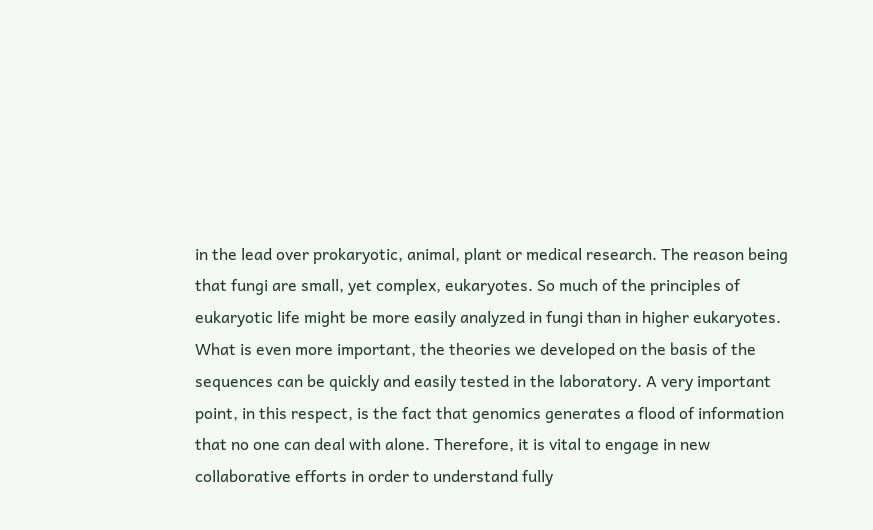in the lead over prokaryotic, animal, plant or medical research. The reason being that fungi are small, yet complex, eukaryotes. So much of the principles of eukaryotic life might be more easily analyzed in fungi than in higher eukaryotes. What is even more important, the theories we developed on the basis of the sequences can be quickly and easily tested in the laboratory. A very important point, in this respect, is the fact that genomics generates a flood of information that no one can deal with alone. Therefore, it is vital to engage in new collaborative efforts in order to understand fully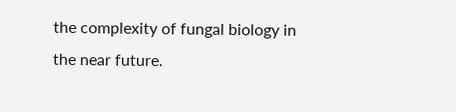the complexity of fungal biology in the near future.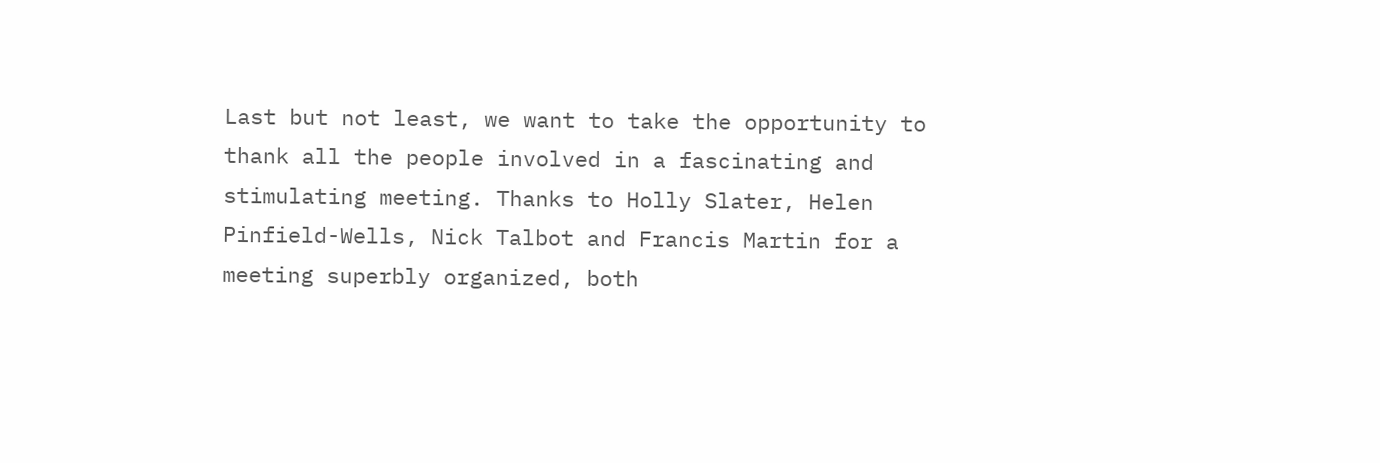Last but not least, we want to take the opportunity to thank all the people involved in a fascinating and stimulating meeting. Thanks to Holly Slater, Helen Pinfield-Wells, Nick Talbot and Francis Martin for a meeting superbly organized, both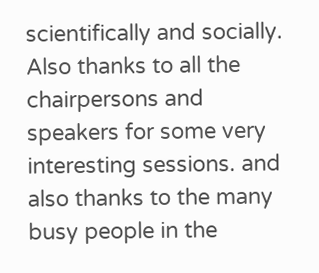scientifically and socially. Also thanks to all the chairpersons and speakers for some very interesting sessions. and also thanks to the many busy people in the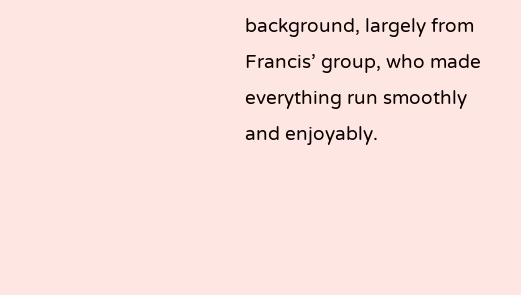background, largely from Francis’ group, who made everything run smoothly and enjoyably.